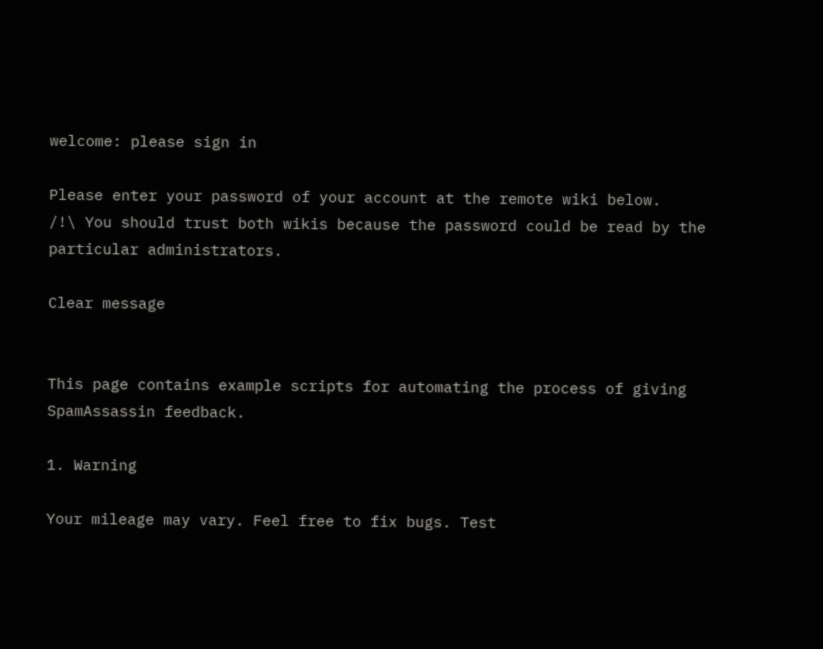welcome: please sign in

Please enter your password of your account at the remote wiki below.
/!\ You should trust both wikis because the password could be read by the particular administrators.

Clear message


This page contains example scripts for automating the process of giving SpamAssassin feedback.

1. Warning

Your mileage may vary. Feel free to fix bugs. Test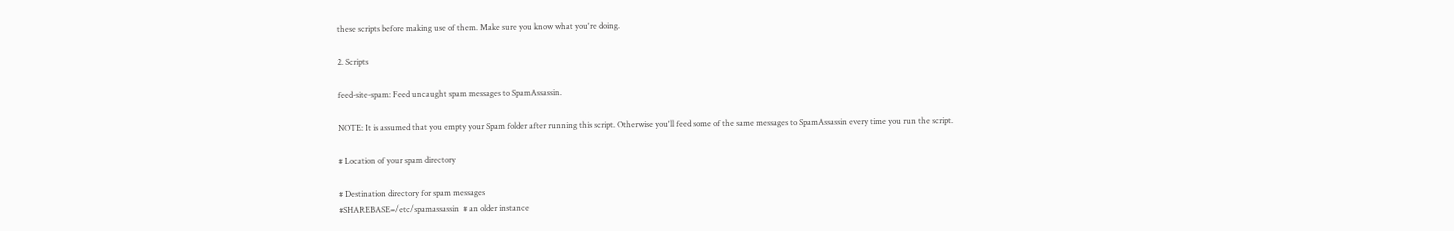these scripts before making use of them. Make sure you know what you're doing.

2. Scripts

feed-site-spam: Feed uncaught spam messages to SpamAssassin.

NOTE: It is assumed that you empty your Spam folder after running this script. Otherwise you'll feed some of the same messages to SpamAssassin every time you run the script.

# Location of your spam directory

# Destination directory for spam messages
#SHAREBASE=/etc/spamassassin  # an older instance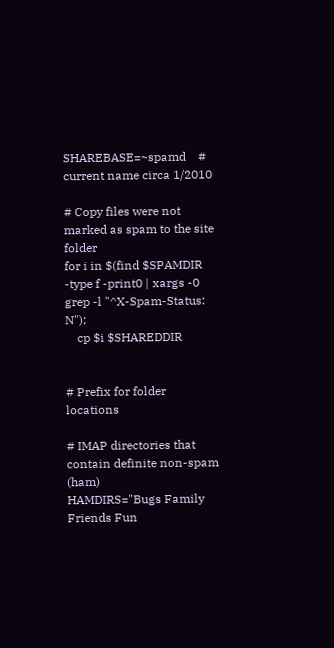SHAREBASE=~spamd    # current name circa 1/2010

# Copy files were not marked as spam to the site folder
for i in $(find $SPAMDIR -type f -print0 | xargs -0 grep -l "^X-Spam-Status: N");
    cp $i $SHAREDDIR


# Prefix for folder locations

# IMAP directories that contain definite non-spam (ham)
HAMDIRS="Bugs Family Friends Fun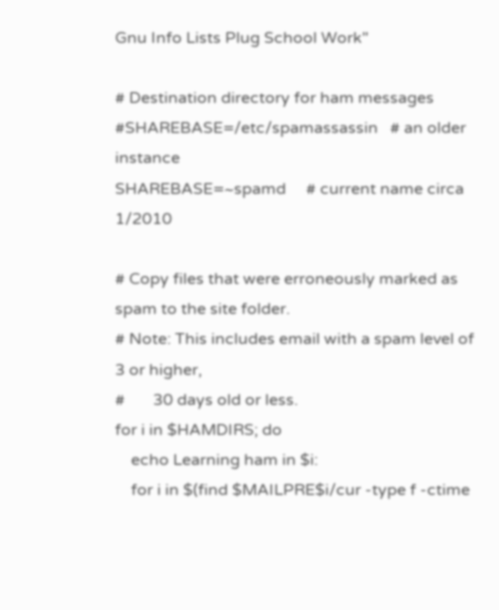Gnu Info Lists Plug School Work"

# Destination directory for ham messages
#SHAREBASE=/etc/spamassassin   # an older instance
SHAREBASE=~spamd     # current name circa 1/2010

# Copy files that were erroneously marked as spam to the site folder.
# Note: This includes email with a spam level of 3 or higher,
#       30 days old or less.
for i in $HAMDIRS; do
    echo Learning ham in $i:
    for i in $(find $MAILPRE$i/cur -type f -ctime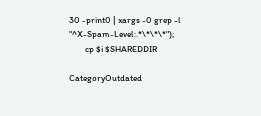30 -print0 | xargs -0 grep -l "^X-Spam-Level:.*\*\*\*");
        cp $i $SHAREDDIR

CategoryOutdated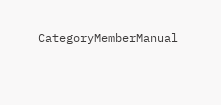CategoryMemberManual